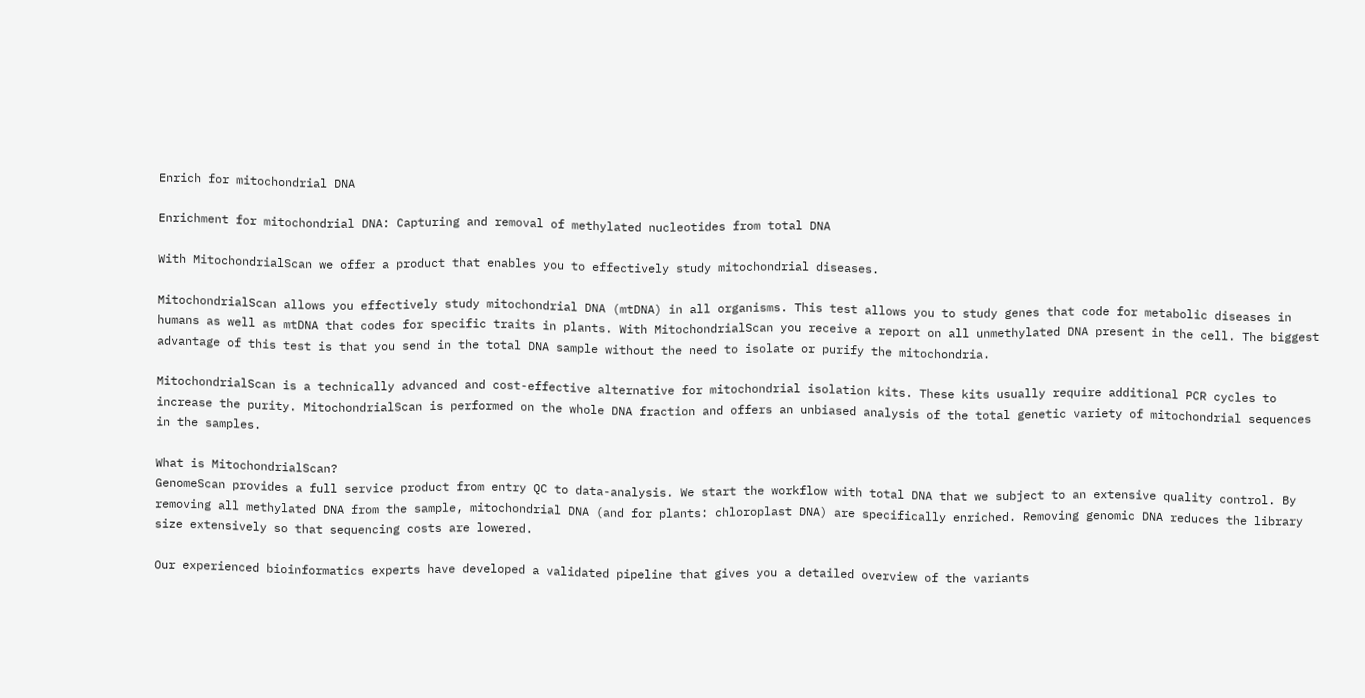Enrich for mitochondrial DNA

Enrichment for mitochondrial DNA: Capturing and removal of methylated nucleotides from total DNA

With MitochondrialScan we offer a product that enables you to effectively study mitochondrial diseases.

MitochondrialScan allows you effectively study mitochondrial DNA (mtDNA) in all organisms. This test allows you to study genes that code for metabolic diseases in humans as well as mtDNA that codes for specific traits in plants. With MitochondrialScan you receive a report on all unmethylated DNA present in the cell. The biggest advantage of this test is that you send in the total DNA sample without the need to isolate or purify the mitochondria.

MitochondrialScan is a technically advanced and cost-effective alternative for mitochondrial isolation kits. These kits usually require additional PCR cycles to increase the purity. MitochondrialScan is performed on the whole DNA fraction and offers an unbiased analysis of the total genetic variety of mitochondrial sequences in the samples.

What is MitochondrialScan?
GenomeScan provides a full service product from entry QC to data-analysis. We start the workflow with total DNA that we subject to an extensive quality control. By removing all methylated DNA from the sample, mitochondrial DNA (and for plants: chloroplast DNA) are specifically enriched. Removing genomic DNA reduces the library size extensively so that sequencing costs are lowered.

Our experienced bioinformatics experts have developed a validated pipeline that gives you a detailed overview of the variants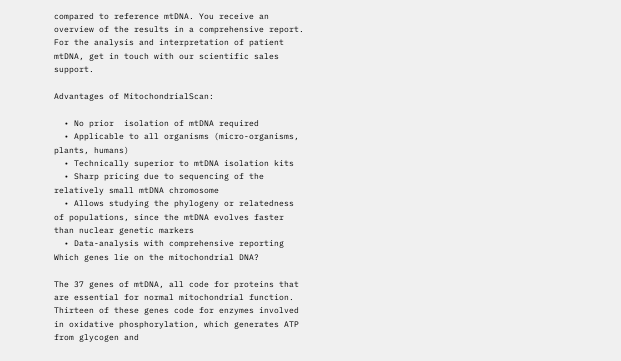compared to reference mtDNA. You receive an overview of the results in a comprehensive report. For the analysis and interpretation of patient mtDNA, get in touch with our scientific sales support.

Advantages of MitochondrialScan:

  • No prior  isolation of mtDNA required
  • Applicable to all organisms (micro-organisms, plants, humans)
  • Technically superior to mtDNA isolation kits
  • Sharp pricing due to sequencing of the relatively small mtDNA chromosome
  • Allows studying the phylogeny or relatedness of populations, since the mtDNA evolves faster than nuclear genetic markers
  • Data-analysis with comprehensive reporting
Which genes lie on the mitochondrial DNA?

The 37 genes of mtDNA, all code for proteins that are essential for normal mitochondrial function. Thirteen of these genes code for enzymes involved in oxidative phosphorylation, which generates ATP from glycogen and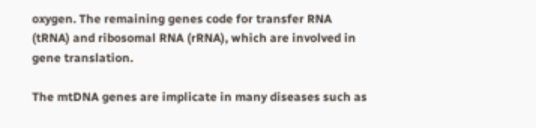oxygen. The remaining genes code for transfer RNA (tRNA) and ribosomal RNA (rRNA), which are involved in gene translation.

The mtDNA genes are implicate in many diseases such as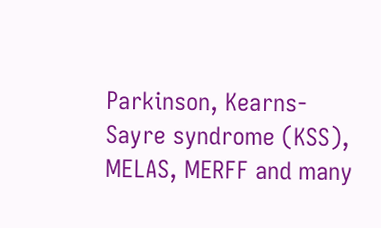Parkinson, Kearns-Sayre syndrome (KSS), MELAS, MERFF and many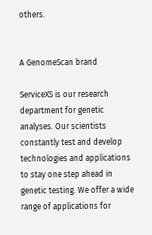others.


A GenomeScan brand

ServiceXS is our research department for genetic analyses. Our scientists constantly test and develop technologies and applications to stay one step ahead in genetic testing. We offer a wide range of applications for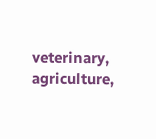veterinary, agriculture,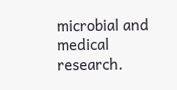microbial and medical research.